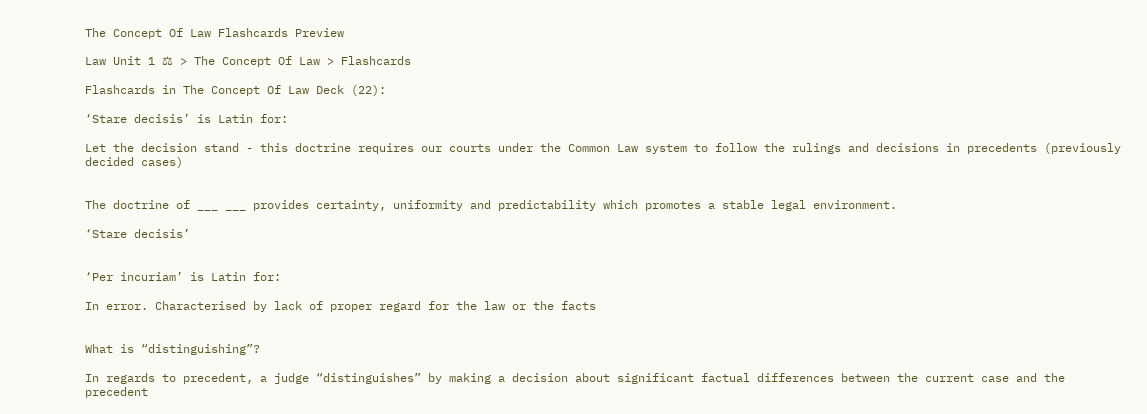The Concept Of Law Flashcards Preview

Law Unit 1 ⚖ > The Concept Of Law > Flashcards

Flashcards in The Concept Of Law Deck (22):

‘Stare decisis’ is Latin for:

Let the decision stand - this doctrine requires our courts under the Common Law system to follow the rulings and decisions in precedents (previously decided cases)


The doctrine of ___ ___ provides certainty, uniformity and predictability which promotes a stable legal environment.

‘Stare decisis’


‘Per incuriam’ is Latin for:

In error. Characterised by lack of proper regard for the law or the facts


What is “distinguishing”?

In regards to precedent, a judge “distinguishes” by making a decision about significant factual differences between the current case and the precedent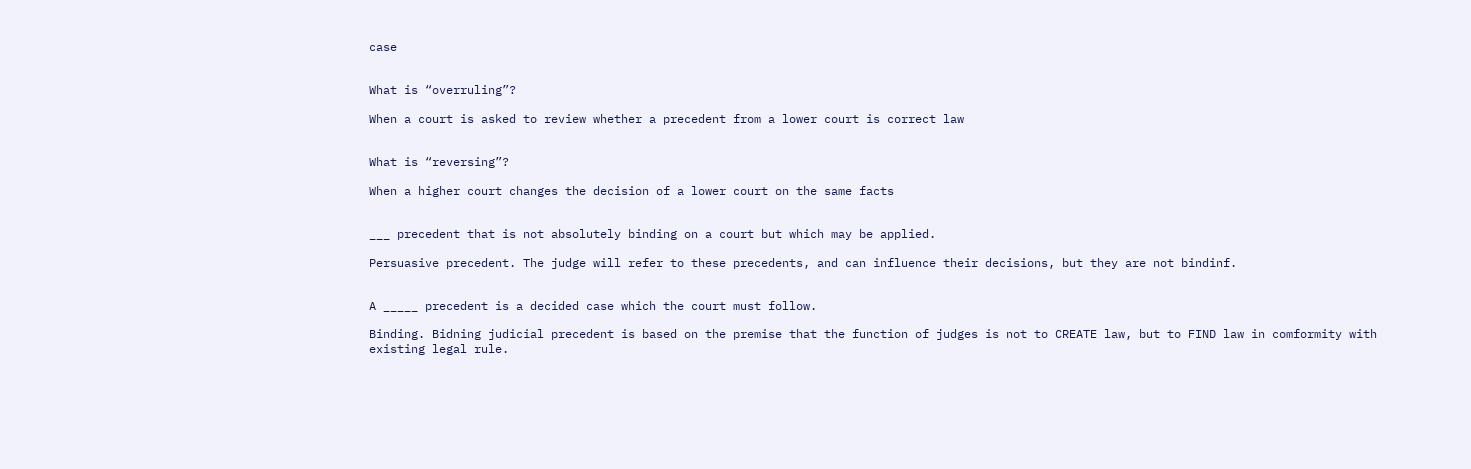case


What is “overruling”?

When a court is asked to review whether a precedent from a lower court is correct law


What is “reversing”?

When a higher court changes the decision of a lower court on the same facts


___ precedent that is not absolutely binding on a court but which may be applied.

Persuasive precedent. The judge will refer to these precedents, and can influence their decisions, but they are not bindinf.


A _____ precedent is a decided case which the court must follow.

Binding. Bidning judicial precedent is based on the premise that the function of judges is not to CREATE law, but to FIND law in comformity with existing legal rule.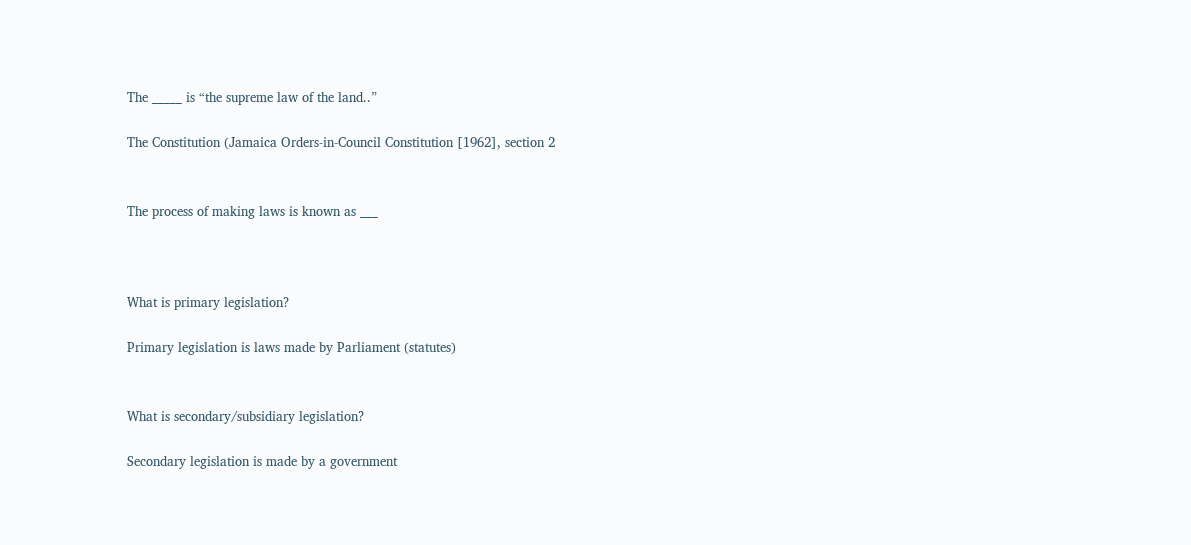The _____ is “the supreme law of the land..”

The Constitution (Jamaica Orders-in-Council Constitution [1962], section 2


The process of making laws is known as ___



What is primary legislation?

Primary legislation is laws made by Parliament (statutes)


What is secondary/subsidiary legislation?

Secondary legislation is made by a government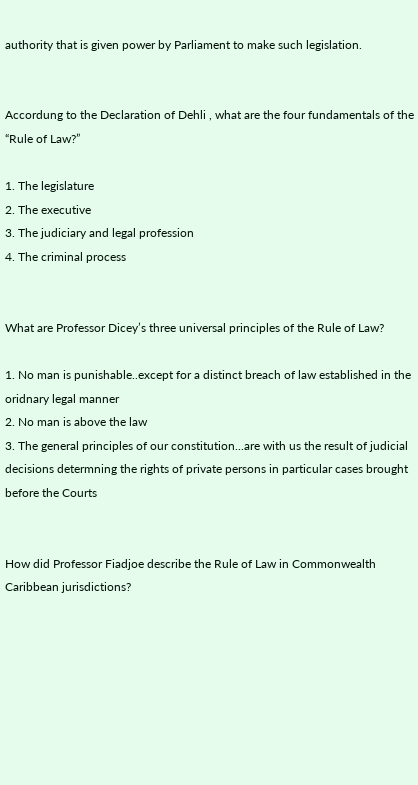authority that is given power by Parliament to make such legislation.


Accordung to the Declaration of Dehli , what are the four fundamentals of the “Rule of Law?”

1. The legislature
2. The executive
3. The judiciary and legal profession
4. The criminal process


What are Professor Dicey’s three universal principles of the Rule of Law?

1. No man is punishable..except for a distinct breach of law established in the oridnary legal manner
2. No man is above the law
3. The general principles of our constitution...are with us the result of judicial decisions determning the rights of private persons in particular cases brought before the Courts


How did Professor Fiadjoe describe the Rule of Law in Commonwealth Caribbean jurisdictions?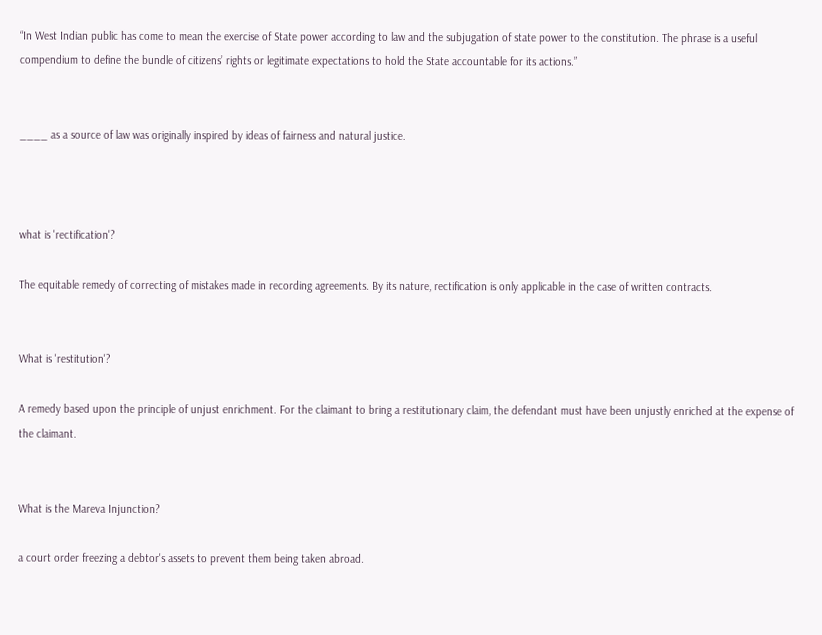“In West Indian public has come to mean the exercise of State power according to law and the subjugation of state power to the constitution. The phrase is a useful compendium to define the bundle of citizens’ rights or legitimate expectations to hold the State accountable for its actions.”


____ as a source of law was originally inspired by ideas of fairness and natural justice.



what is 'rectification'?

The equitable remedy of correcting of mistakes made in recording agreements. By its nature, rectification is only applicable in the case of written contracts.


What is 'restitution'?

A remedy based upon the principle of unjust enrichment. For the claimant to bring a restitutionary claim, the defendant must have been unjustly enriched at the expense of the claimant.


What is the Mareva Injunction?

a court order freezing a debtor's assets to prevent them being taken abroad.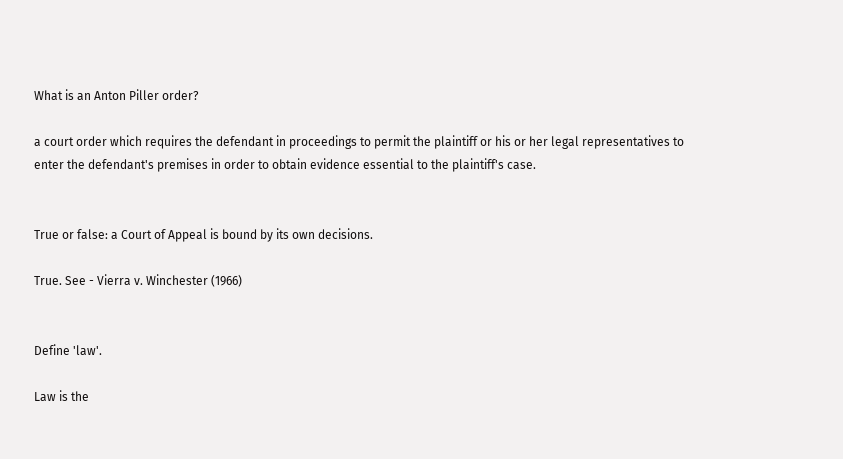What is an Anton Piller order?

a court order which requires the defendant in proceedings to permit the plaintiff or his or her legal representatives to enter the defendant's premises in order to obtain evidence essential to the plaintiff's case.


True or false: a Court of Appeal is bound by its own decisions.

True. See - Vierra v. Winchester (1966)


Define 'law'.

Law is the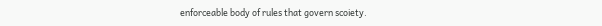enforceable body of rules that govern scoiety.